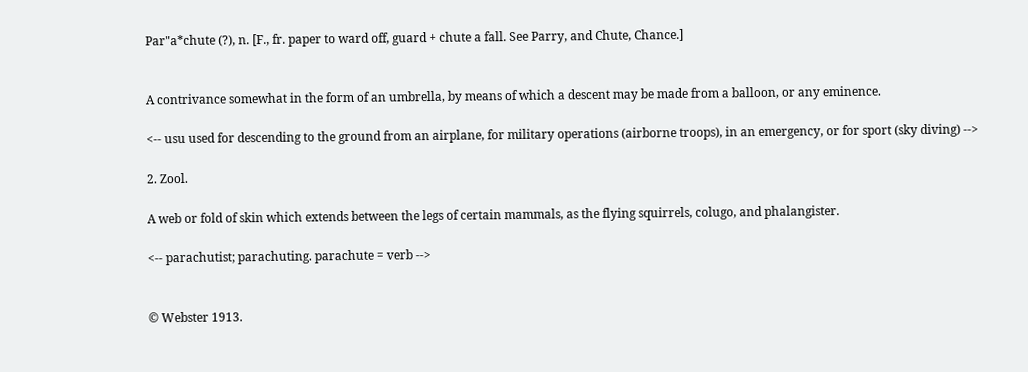Par"a*chute (?), n. [F., fr. paper to ward off, guard + chute a fall. See Parry, and Chute, Chance.]


A contrivance somewhat in the form of an umbrella, by means of which a descent may be made from a balloon, or any eminence.

<-- usu used for descending to the ground from an airplane, for military operations (airborne troops), in an emergency, or for sport (sky diving) -->

2. Zool.

A web or fold of skin which extends between the legs of certain mammals, as the flying squirrels, colugo, and phalangister.

<-- parachutist; parachuting. parachute = verb -->


© Webster 1913.